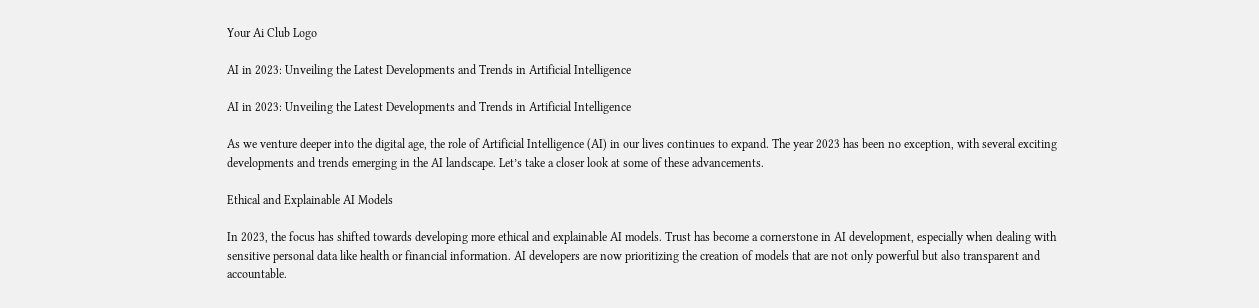Your Ai Club Logo

AI in 2023: Unveiling the Latest Developments and Trends in Artificial Intelligence

AI in 2023: Unveiling the Latest Developments and Trends in Artificial Intelligence

As we venture deeper into the digital age, the role of Artificial Intelligence (AI) in our lives continues to expand. The year 2023 has been no exception, with several exciting developments and trends emerging in the AI landscape. Let’s take a closer look at some of these advancements.

Ethical and Explainable AI Models

In 2023, the focus has shifted towards developing more ethical and explainable AI models. Trust has become a cornerstone in AI development, especially when dealing with sensitive personal data like health or financial information. AI developers are now prioritizing the creation of models that are not only powerful but also transparent and accountable.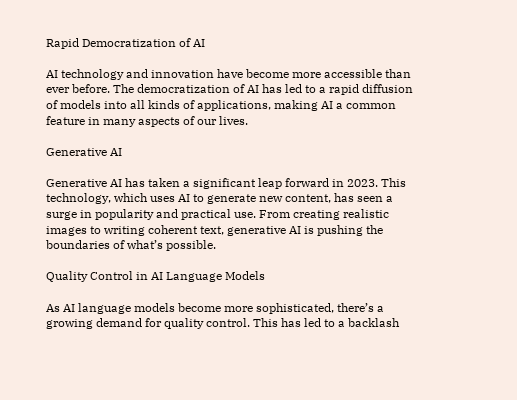Rapid Democratization of AI

AI technology and innovation have become more accessible than ever before. The democratization of AI has led to a rapid diffusion of models into all kinds of applications, making AI a common feature in many aspects of our lives.

Generative AI

Generative AI has taken a significant leap forward in 2023. This technology, which uses AI to generate new content, has seen a surge in popularity and practical use. From creating realistic images to writing coherent text, generative AI is pushing the boundaries of what’s possible.

Quality Control in AI Language Models

As AI language models become more sophisticated, there’s a growing demand for quality control. This has led to a backlash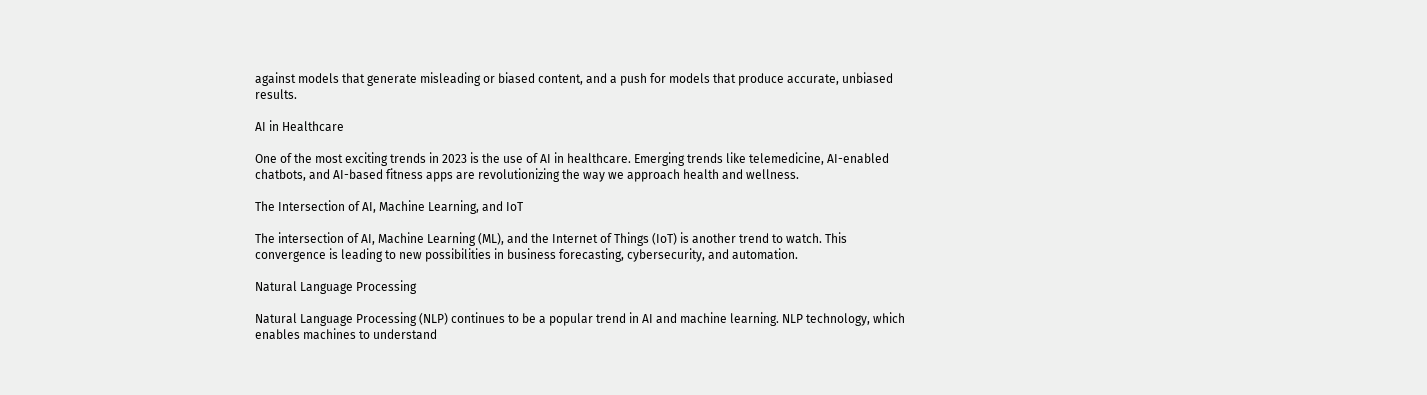against models that generate misleading or biased content, and a push for models that produce accurate, unbiased results.

AI in Healthcare

One of the most exciting trends in 2023 is the use of AI in healthcare. Emerging trends like telemedicine, AI-enabled chatbots, and AI-based fitness apps are revolutionizing the way we approach health and wellness.

The Intersection of AI, Machine Learning, and IoT

The intersection of AI, Machine Learning (ML), and the Internet of Things (IoT) is another trend to watch. This convergence is leading to new possibilities in business forecasting, cybersecurity, and automation.

Natural Language Processing

Natural Language Processing (NLP) continues to be a popular trend in AI and machine learning. NLP technology, which enables machines to understand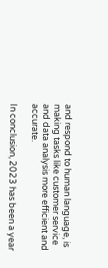and respond to human language, is making tasks like customer service and data analysis more efficient and accurate.

In conclusion, 2023 has been a year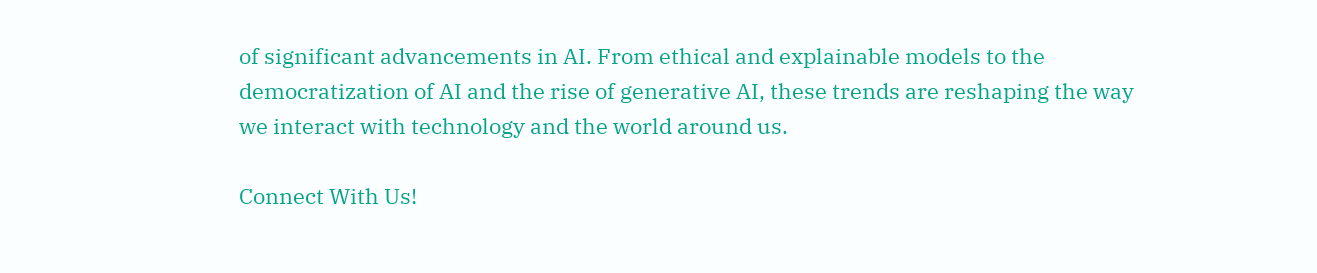of significant advancements in AI. From ethical and explainable models to the democratization of AI and the rise of generative AI, these trends are reshaping the way we interact with technology and the world around us.

Connect With Us!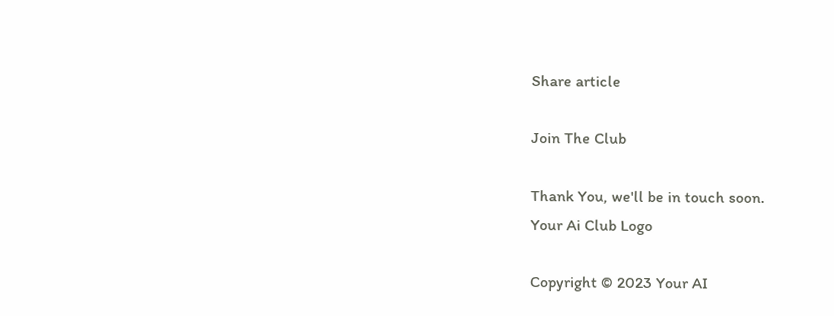Share article

Join The Club

Thank You, we'll be in touch soon.
Your Ai Club Logo

Copyright © 2023 Your AI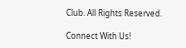Club. All Rights Reserved.

Connect With Us!